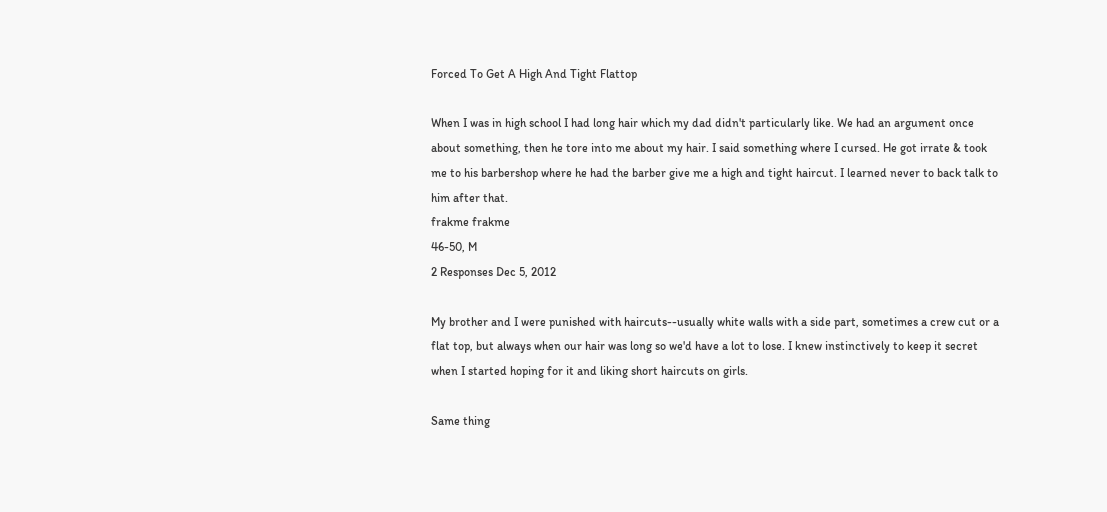Forced To Get A High And Tight Flattop

When I was in high school I had long hair which my dad didn't particularly like. We had an argument once about something, then he tore into me about my hair. I said something where I cursed. He got irrate & took me to his barbershop where he had the barber give me a high and tight haircut. I learned never to back talk to him after that.
frakme frakme
46-50, M
2 Responses Dec 5, 2012

My brother and I were punished with haircuts--usually white walls with a side part, sometimes a crew cut or a flat top, but always when our hair was long so we'd have a lot to lose. I knew instinctively to keep it secret when I started hoping for it and liking short haircuts on girls.

Same thing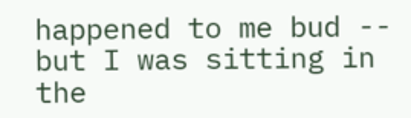happened to me bud -- but I was sitting in the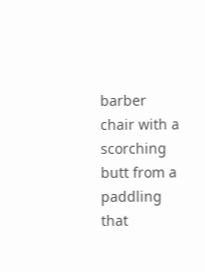barber chair with a scorching butt from a paddling that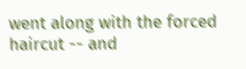went along with the forced haircut -- and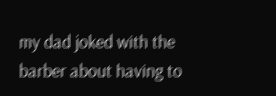my dad joked with the barber about having to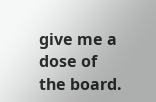give me a dose of the board.